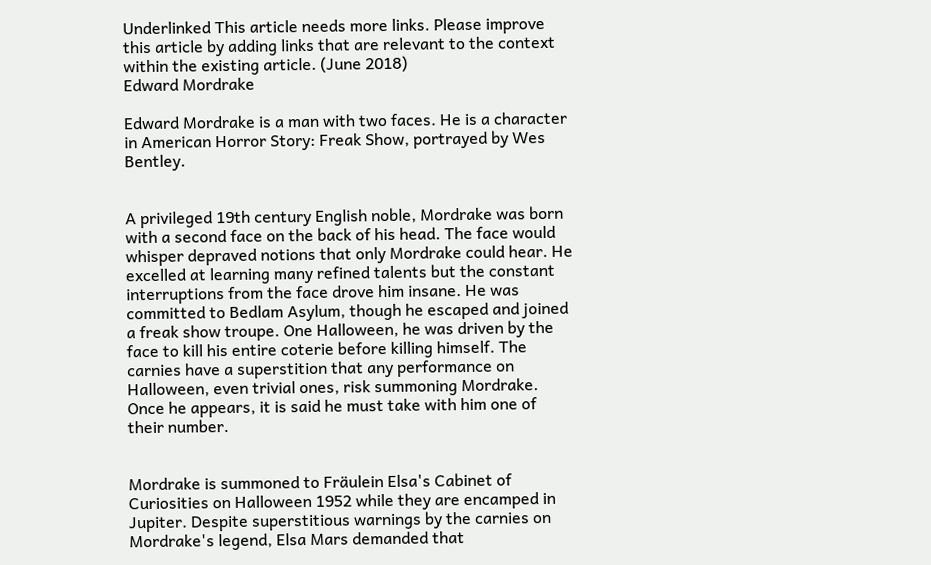Underlinked This article needs more links. Please improve this article by adding links that are relevant to the context within the existing article. (June 2018)
Edward Mordrake

Edward Mordrake is a man with two faces. He is a character in American Horror Story: Freak Show, portrayed by Wes Bentley.


A privileged 19th century English noble, Mordrake was born with a second face on the back of his head. The face would whisper depraved notions that only Mordrake could hear. He excelled at learning many refined talents but the constant interruptions from the face drove him insane. He was committed to Bedlam Asylum, though he escaped and joined a freak show troupe. One Halloween, he was driven by the face to kill his entire coterie before killing himself. The carnies have a superstition that any performance on Halloween, even trivial ones, risk summoning Mordrake. Once he appears, it is said he must take with him one of their number.


Mordrake is summoned to Fräulein Elsa's Cabinet of Curiosities on Halloween 1952 while they are encamped in Jupiter. Despite superstitious warnings by the carnies on Mordrake's legend, Elsa Mars demanded that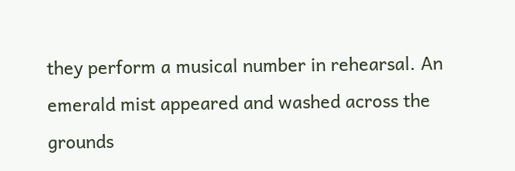they perform a musical number in rehearsal. An emerald mist appeared and washed across the grounds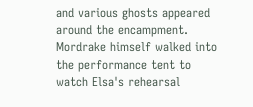and various ghosts appeared around the encampment. Mordrake himself walked into the performance tent to watch Elsa's rehearsal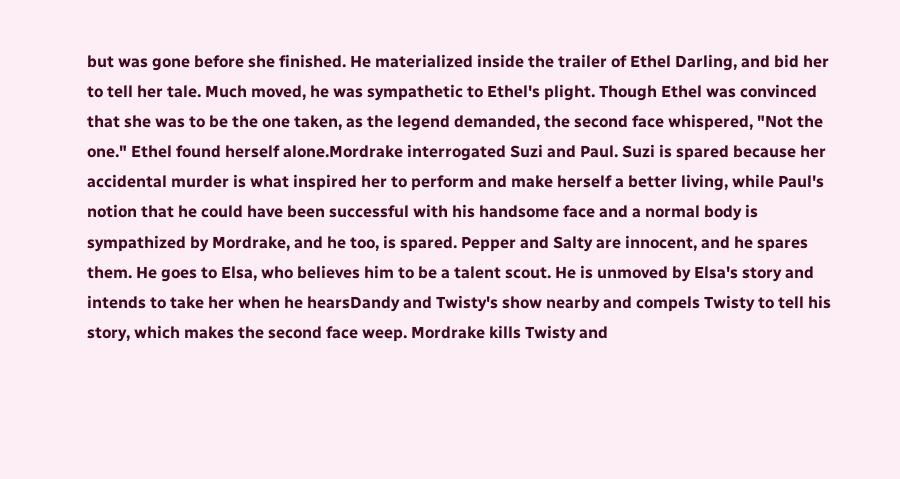but was gone before she finished. He materialized inside the trailer of Ethel Darling, and bid her to tell her tale. Much moved, he was sympathetic to Ethel's plight. Though Ethel was convinced that she was to be the one taken, as the legend demanded, the second face whispered, "Not the one." Ethel found herself alone.Mordrake interrogated Suzi and Paul. Suzi is spared because her accidental murder is what inspired her to perform and make herself a better living, while Paul's notion that he could have been successful with his handsome face and a normal body is sympathized by Mordrake, and he too, is spared. Pepper and Salty are innocent, and he spares them. He goes to Elsa, who believes him to be a talent scout. He is unmoved by Elsa's story and intends to take her when he hearsDandy and Twisty's show nearby and compels Twisty to tell his story, which makes the second face weep. Mordrake kills Twisty and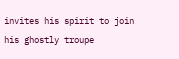invites his spirit to join his ghostly troupe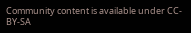Community content is available under CC-BY-SA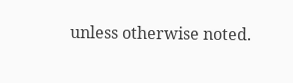unless otherwise noted.